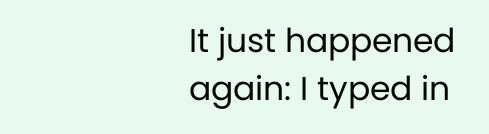It just happened again: I typed in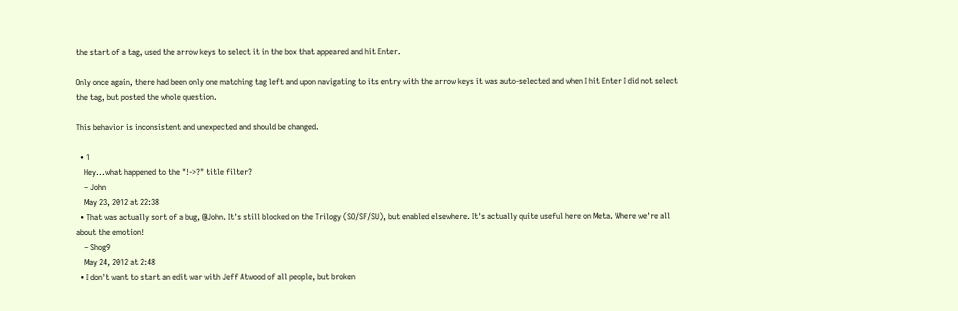the start of a tag, used the arrow keys to select it in the box that appeared and hit Enter.

Only once again, there had been only one matching tag left and upon navigating to its entry with the arrow keys it was auto-selected and when I hit Enter I did not select the tag, but posted the whole question.

This behavior is inconsistent and unexpected and should be changed.

  • 1
    Hey...what happened to the "!->?" title filter?
    – John
    May 23, 2012 at 22:38
  • That was actually sort of a bug, @John. It's still blocked on the Trilogy (SO/SF/SU), but enabled elsewhere. It's actually quite useful here on Meta. Where we're all about the emotion!
    – Shog9
    May 24, 2012 at 2:48
  • I don't want to start an edit war with Jeff Atwood of all people, but broken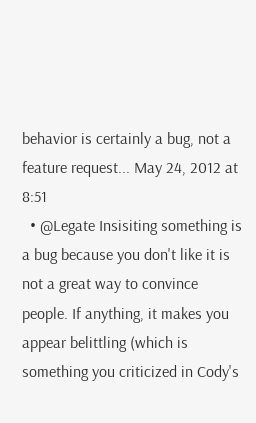behavior is certainly a bug, not a feature request... May 24, 2012 at 8:51
  • @Legate Insisiting something is a bug because you don't like it is not a great way to convince people. If anything, it makes you appear belittling (which is something you criticized in Cody's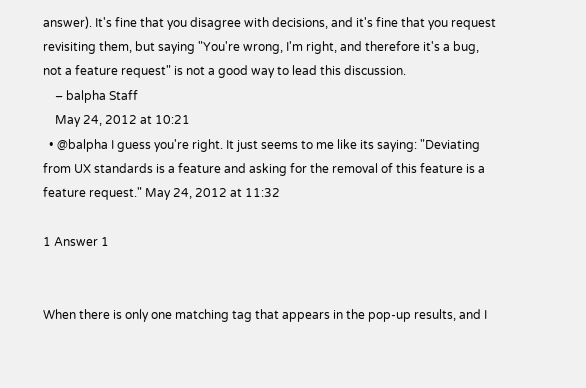answer). It's fine that you disagree with decisions, and it's fine that you request revisiting them, but saying "You're wrong, I'm right, and therefore it's a bug, not a feature request" is not a good way to lead this discussion.
    – balpha Staff
    May 24, 2012 at 10:21
  • @balpha I guess you're right. It just seems to me like its saying: "Deviating from UX standards is a feature and asking for the removal of this feature is a feature request." May 24, 2012 at 11:32

1 Answer 1


When there is only one matching tag that appears in the pop-up results, and I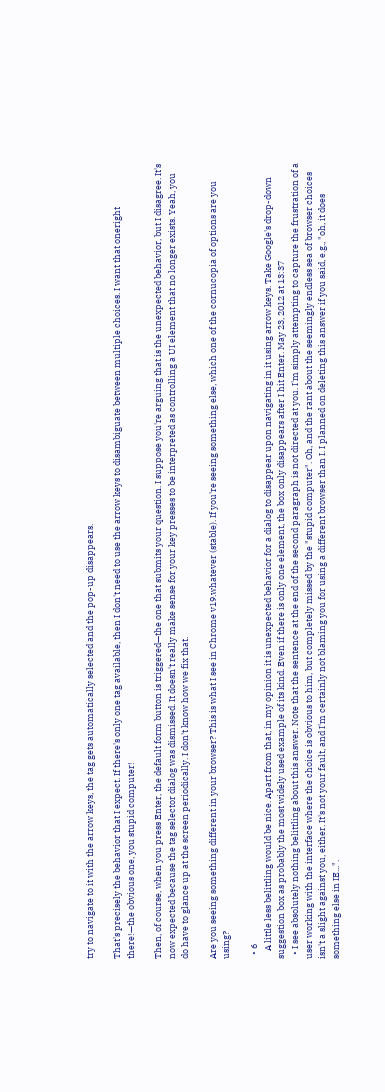try to navigate to it with the arrow keys, the tag gets automatically selected and the pop-up disappears.

That's precisely the behavior that I expect. If there's only one tag available, then I don't need to use the arrow keys to disambiguate between multiple choices. I want that oneright there!—the obvious one, you stupid computer!

Then, of course, when you press Enter, the default form button is triggered—the one that submits your question. I suppose you're arguing that is the unexpected behavior, but I disagree. It's now expected because the tag selector dialog was dismissed. It doesn't really make sense for your key presses to be interpreted as controlling a UI element that no longer exists. Yeah, you do have to glance up at the screen periodically. I don't know how we fix that.

Are you seeing something different in your browser? This is what I see in Chrome v19.whatever (stable). If you're seeing something else, which one of the cornucopia of options are you using?

  • 6
    A little less belittling would be nice. Apart from that, in my opinion it is unexpected behavior for a dialog to disappear upon navigating in it using arrow keys. Take Google's drop-down suggestion box as probably the most widely used example of its kind. Even if there is only one element, the box only disappears after I hit Enter. May 23, 2012 at 13:37
  • I see absolutely nothing belittling about this answer. Note that the sentence at the end of the second paragraph is not directed at you. I'm simply attempting to capture the frustration of a user working with the interface where the choice is obvious to him, but completely missed by the "stupid computer". Oh, and the rant about the seemingly endless sea of browser choices isn't a slight against you, either. It's not your fault, and I'm certainly not blaming you for using a different browser than I. I planned on deleting this answer if you said, e.g., "oh, it does something else in IE...".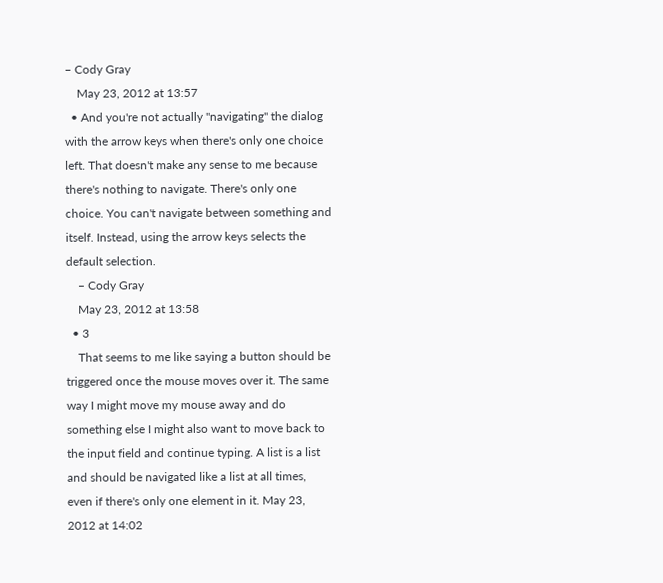– Cody Gray
    May 23, 2012 at 13:57
  • And you're not actually "navigating" the dialog with the arrow keys when there's only one choice left. That doesn't make any sense to me because there's nothing to navigate. There's only one choice. You can't navigate between something and itself. Instead, using the arrow keys selects the default selection.
    – Cody Gray
    May 23, 2012 at 13:58
  • 3
    That seems to me like saying a button should be triggered once the mouse moves over it. The same way I might move my mouse away and do something else I might also want to move back to the input field and continue typing. A list is a list and should be navigated like a list at all times, even if there's only one element in it. May 23, 2012 at 14:02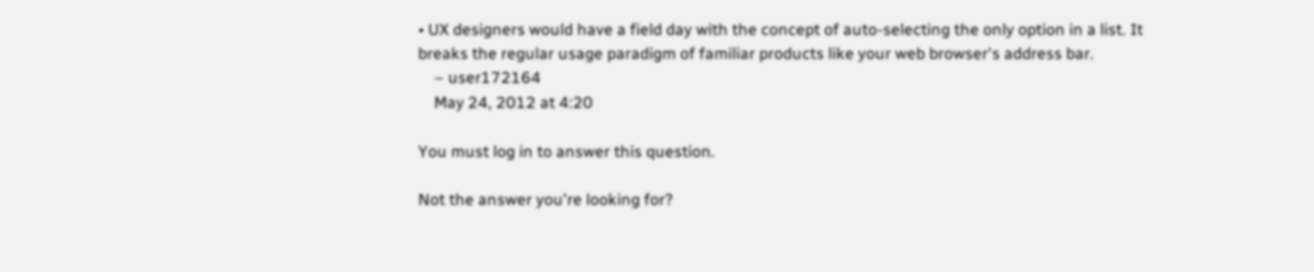• UX designers would have a field day with the concept of auto-selecting the only option in a list. It breaks the regular usage paradigm of familiar products like your web browser's address bar.
    – user172164
    May 24, 2012 at 4:20

You must log in to answer this question.

Not the answer you're looking for?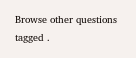Browse other questions tagged .